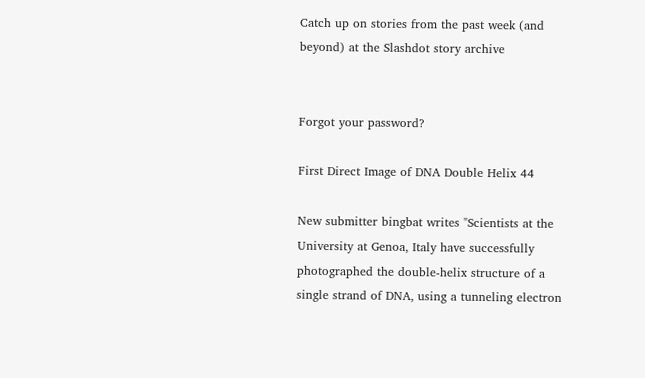Catch up on stories from the past week (and beyond) at the Slashdot story archive


Forgot your password?

First Direct Image of DNA Double Helix 44

New submitter bingbat writes "Scientists at the University at Genoa, Italy have successfully photographed the double-helix structure of a single strand of DNA, using a tunneling electron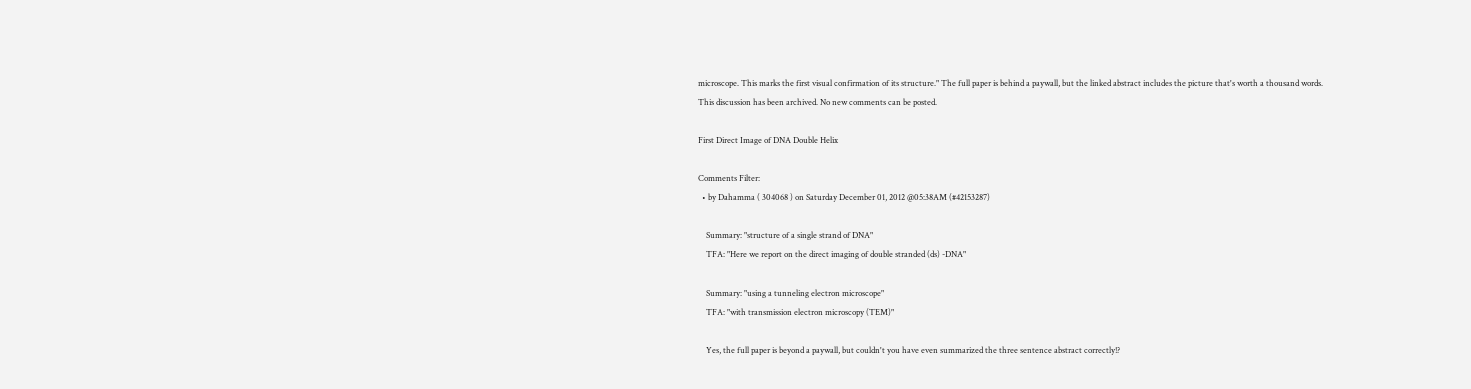microscope. This marks the first visual confirmation of its structure." The full paper is behind a paywall, but the linked abstract includes the picture that's worth a thousand words.
This discussion has been archived. No new comments can be posted.

First Direct Image of DNA Double Helix

Comments Filter:
  • by Dahamma ( 304068 ) on Saturday December 01, 2012 @05:38AM (#42153287)

    Summary: "structure of a single strand of DNA"
    TFA: "Here we report on the direct imaging of double stranded (ds) -DNA"

    Summary: "using a tunneling electron microscope"
    TFA: "with transmission electron microscopy (TEM)"

    Yes, the full paper is beyond a paywall, but couldn't you have even summarized the three sentence abstract correctly!?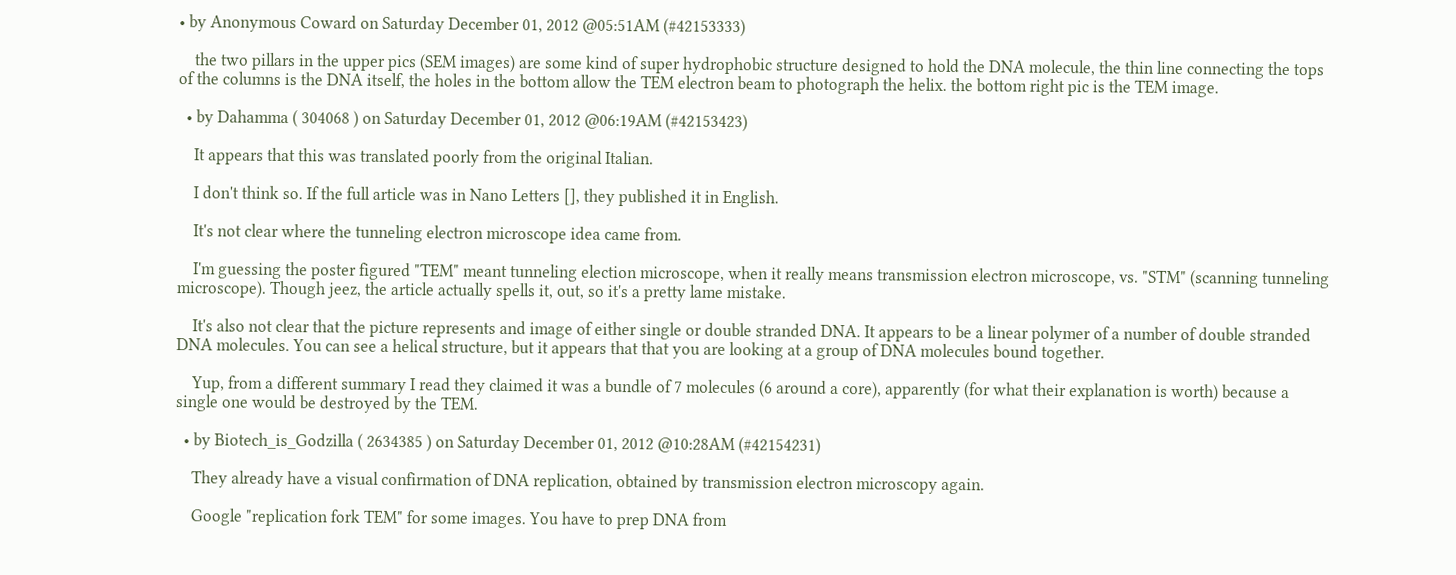• by Anonymous Coward on Saturday December 01, 2012 @05:51AM (#42153333)

    the two pillars in the upper pics (SEM images) are some kind of super hydrophobic structure designed to hold the DNA molecule, the thin line connecting the tops of the columns is the DNA itself, the holes in the bottom allow the TEM electron beam to photograph the helix. the bottom right pic is the TEM image.

  • by Dahamma ( 304068 ) on Saturday December 01, 2012 @06:19AM (#42153423)

    It appears that this was translated poorly from the original Italian.

    I don't think so. If the full article was in Nano Letters [], they published it in English.

    It's not clear where the tunneling electron microscope idea came from.

    I'm guessing the poster figured "TEM" meant tunneling election microscope, when it really means transmission electron microscope, vs. "STM" (scanning tunneling microscope). Though jeez, the article actually spells it, out, so it's a pretty lame mistake.

    It's also not clear that the picture represents and image of either single or double stranded DNA. It appears to be a linear polymer of a number of double stranded DNA molecules. You can see a helical structure, but it appears that that you are looking at a group of DNA molecules bound together.

    Yup, from a different summary I read they claimed it was a bundle of 7 molecules (6 around a core), apparently (for what their explanation is worth) because a single one would be destroyed by the TEM.

  • by Biotech_is_Godzilla ( 2634385 ) on Saturday December 01, 2012 @10:28AM (#42154231)

    They already have a visual confirmation of DNA replication, obtained by transmission electron microscopy again.

    Google "replication fork TEM" for some images. You have to prep DNA from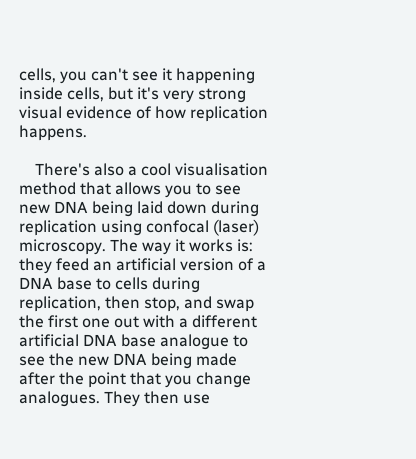cells, you can't see it happening inside cells, but it's very strong visual evidence of how replication happens.

    There's also a cool visualisation method that allows you to see new DNA being laid down during replication using confocal (laser) microscopy. The way it works is: they feed an artificial version of a DNA base to cells during replication, then stop, and swap the first one out with a different artificial DNA base analogue to see the new DNA being made after the point that you change analogues. They then use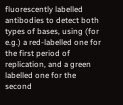fluorescently labelled antibodies to detect both types of bases, using (for e.g.) a red-labelled one for the first period of replication, and a green labelled one for the second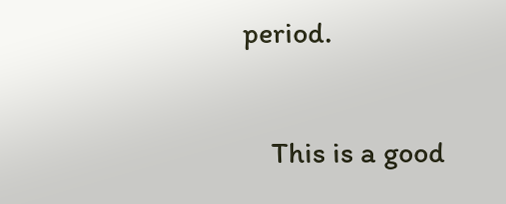period.

    This is a good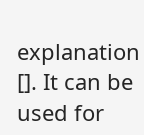explanation []. It can be used for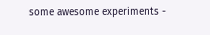some awesome experiments -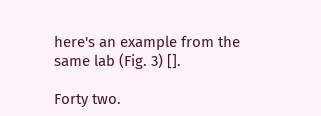here's an example from the same lab (Fig. 3) [].

Forty two.